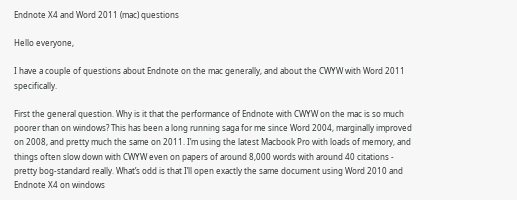Endnote X4 and Word 2011 (mac) questions

Hello everyone,

I have a couple of questions about Endnote on the mac generally, and about the CWYW with Word 2011 specifically.

First the general question. Why is it that the performance of Endnote with CWYW on the mac is so much poorer than on windows? This has been a long running saga for me since Word 2004, marginally improved on 2008, and pretty much the same on 2011. I’m using the latest Macbook Pro with loads of memory, and things often slow down with CWYW even on papers of around 8,000 words with around 40 citations - pretty bog-standard really. What’s odd is that I’ll open exactly the same document using Word 2010 and Endnote X4 on windows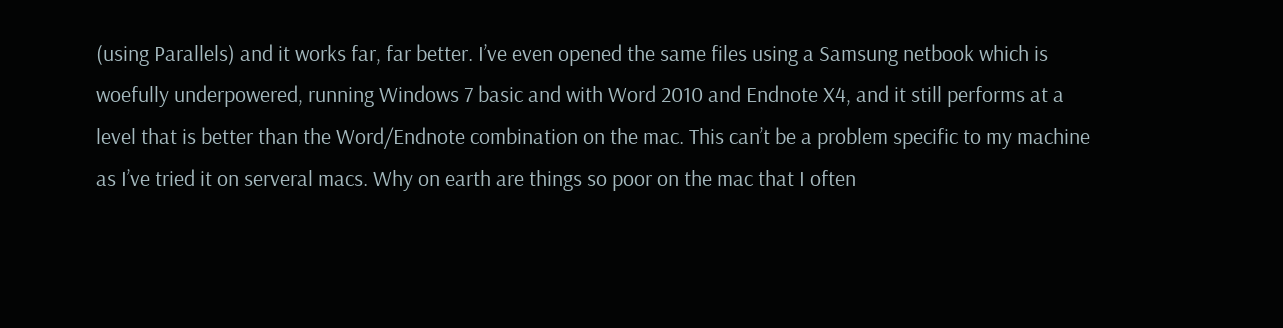(using Parallels) and it works far, far better. I’ve even opened the same files using a Samsung netbook which is woefully underpowered, running Windows 7 basic and with Word 2010 and Endnote X4, and it still performs at a level that is better than the Word/Endnote combination on the mac. This can’t be a problem specific to my machine as I’ve tried it on serveral macs. Why on earth are things so poor on the mac that I often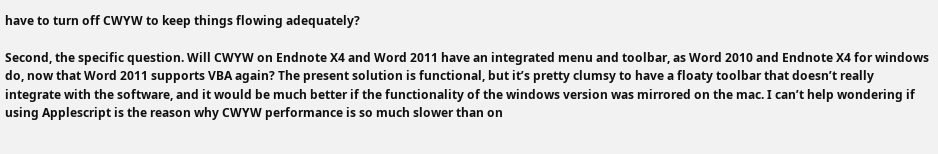have to turn off CWYW to keep things flowing adequately?

Second, the specific question. Will CWYW on Endnote X4 and Word 2011 have an integrated menu and toolbar, as Word 2010 and Endnote X4 for windows do, now that Word 2011 supports VBA again? The present solution is functional, but it’s pretty clumsy to have a floaty toolbar that doesn’t really integrate with the software, and it would be much better if the functionality of the windows version was mirrored on the mac. I can’t help wondering if using Applescript is the reason why CWYW performance is so much slower than on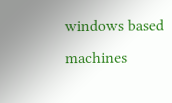windows based machines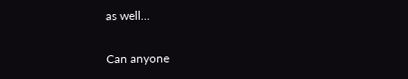as well…

Can anyone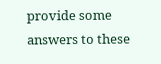provide some answers to these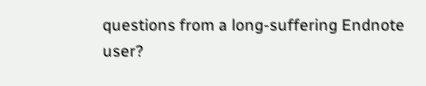questions from a long-suffering Endnote user?